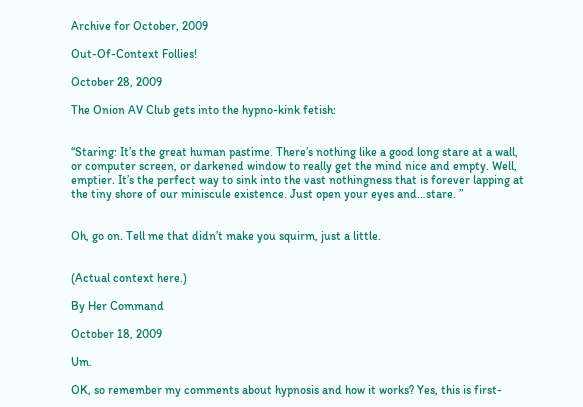Archive for October, 2009

Out-Of-Context Follies!

October 28, 2009

The Onion AV Club gets into the hypno-kink fetish:


“Staring: It’s the great human pastime. There’s nothing like a good long stare at a wall, or computer screen, or darkened window to really get the mind nice and empty. Well, emptier. It’s the perfect way to sink into the vast nothingness that is forever lapping at the tiny shore of our miniscule existence. Just open your eyes and…stare. ”


Oh, go on. Tell me that didn’t make you squirm, just a little.


(Actual context here.)

By Her Command

October 18, 2009

Um.

OK, so remember my comments about hypnosis and how it works? Yes, this is first-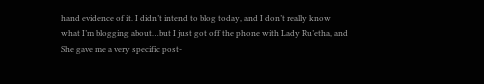hand evidence of it. I didn’t intend to blog today, and I don’t really know what I’m blogging about…but I just got off the phone with Lady Ru’etha, and She gave me a very specific post-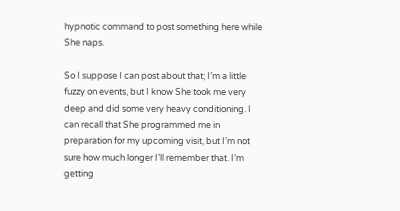hypnotic command to post something here while She naps.

So I suppose I can post about that; I’m a little fuzzy on events, but I know She took me very deep and did some very heavy conditioning. I can recall that She programmed me in preparation for my upcoming visit, but I’m not sure how much longer I’ll remember that. I’m getting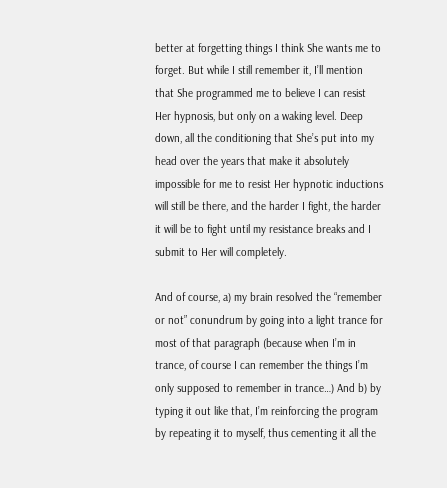better at forgetting things I think She wants me to forget. But while I still remember it, I’ll mention that She programmed me to believe I can resist Her hypnosis, but only on a waking level. Deep down, all the conditioning that She’s put into my head over the years that make it absolutely impossible for me to resist Her hypnotic inductions will still be there, and the harder I fight, the harder it will be to fight until my resistance breaks and I submit to Her will completely.

And of course, a) my brain resolved the “remember or not” conundrum by going into a light trance for most of that paragraph (because when I’m in trance, of course I can remember the things I’m only supposed to remember in trance…) And b) by typing it out like that, I’m reinforcing the program by repeating it to myself, thus cementing it all the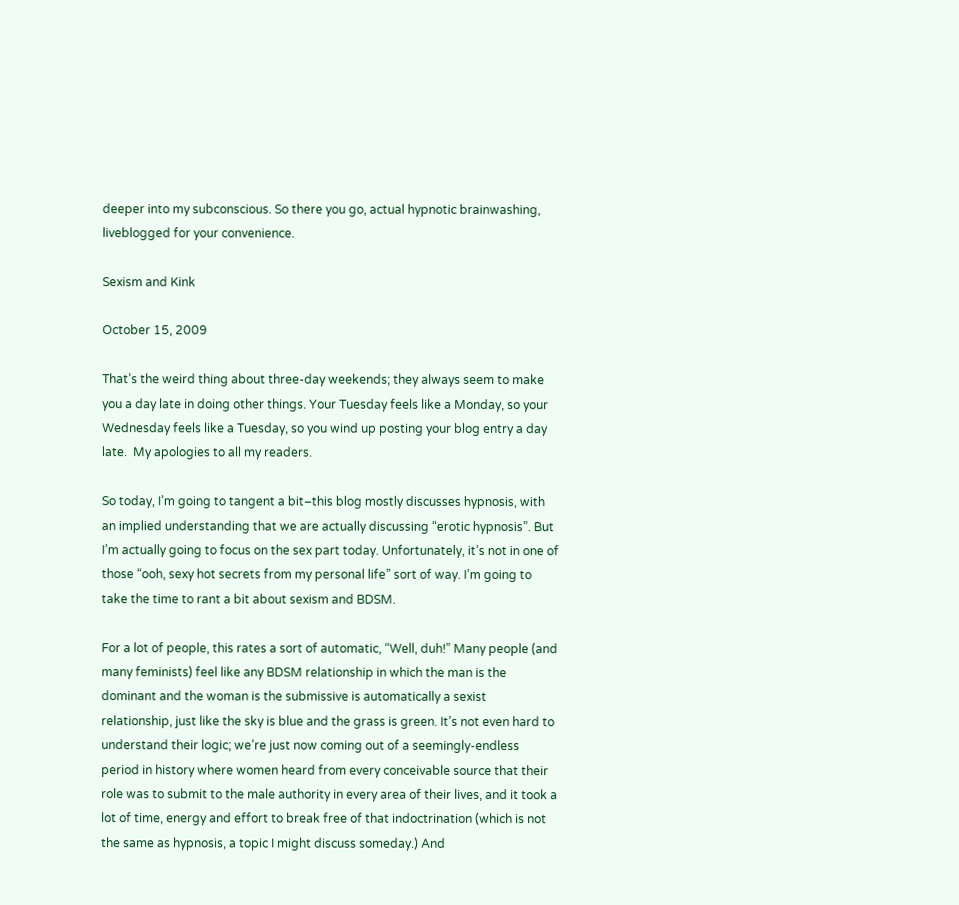deeper into my subconscious. So there you go, actual hypnotic brainwashing, liveblogged for your convenience.

Sexism and Kink

October 15, 2009

That’s the weird thing about three-day weekends; they always seem to make you a day late in doing other things. Your Tuesday feels like a Monday, so your Wednesday feels like a Tuesday, so you wind up posting your blog entry a day late.  My apologies to all my readers.

So today, I’m going to tangent a bit–this blog mostly discusses hypnosis, with an implied understanding that we are actually discussing “erotic hypnosis”. But I’m actually going to focus on the sex part today. Unfortunately, it’s not in one of those “ooh, sexy hot secrets from my personal life” sort of way. I’m going to take the time to rant a bit about sexism and BDSM.

For a lot of people, this rates a sort of automatic, “Well, duh!” Many people (and many feminists) feel like any BDSM relationship in which the man is the dominant and the woman is the submissive is automatically a sexist relationship, just like the sky is blue and the grass is green. It’s not even hard to understand their logic; we’re just now coming out of a seemingly-endless period in history where women heard from every conceivable source that their role was to submit to the male authority in every area of their lives, and it took a lot of time, energy and effort to break free of that indoctrination (which is not the same as hypnosis, a topic I might discuss someday.) And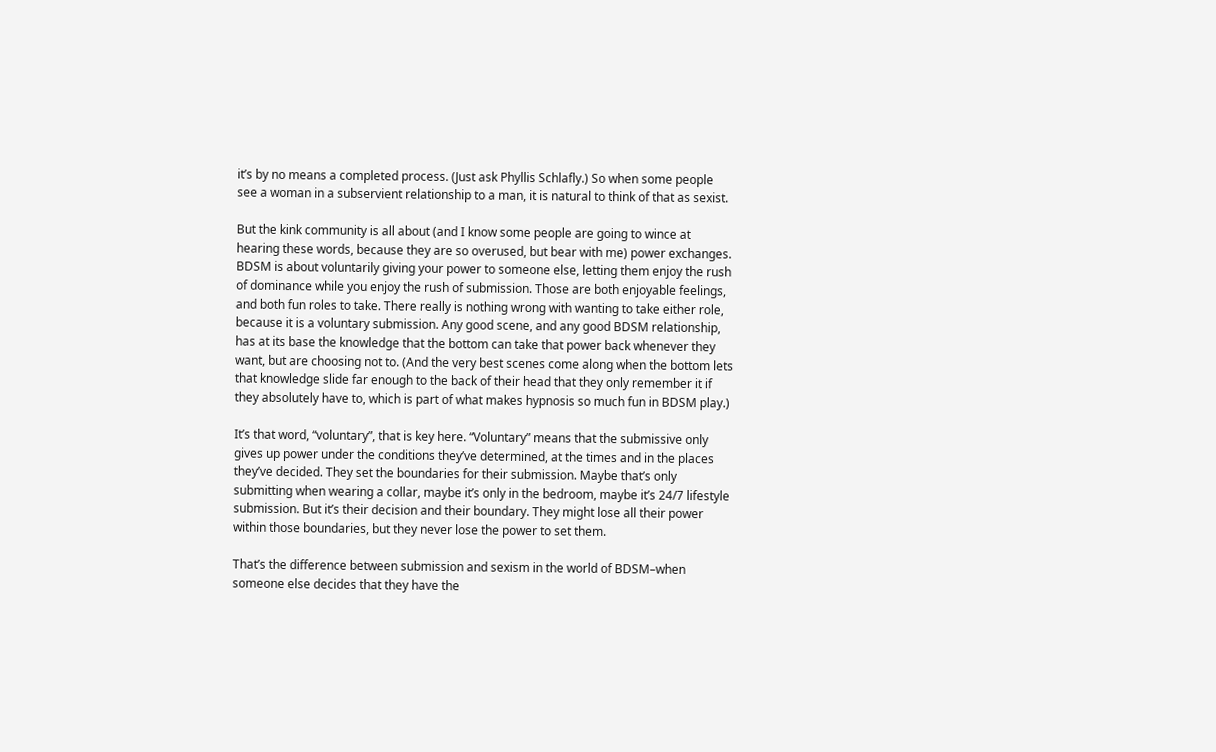it’s by no means a completed process. (Just ask Phyllis Schlafly.) So when some people see a woman in a subservient relationship to a man, it is natural to think of that as sexist.

But the kink community is all about (and I know some people are going to wince at hearing these words, because they are so overused, but bear with me) power exchanges. BDSM is about voluntarily giving your power to someone else, letting them enjoy the rush of dominance while you enjoy the rush of submission. Those are both enjoyable feelings, and both fun roles to take. There really is nothing wrong with wanting to take either role, because it is a voluntary submission. Any good scene, and any good BDSM relationship, has at its base the knowledge that the bottom can take that power back whenever they want, but are choosing not to. (And the very best scenes come along when the bottom lets that knowledge slide far enough to the back of their head that they only remember it if they absolutely have to, which is part of what makes hypnosis so much fun in BDSM play.)

It’s that word, “voluntary”, that is key here. “Voluntary” means that the submissive only gives up power under the conditions they’ve determined, at the times and in the places they’ve decided. They set the boundaries for their submission. Maybe that’s only submitting when wearing a collar, maybe it’s only in the bedroom, maybe it’s 24/7 lifestyle submission. But it’s their decision and their boundary. They might lose all their power within those boundaries, but they never lose the power to set them.

That’s the difference between submission and sexism in the world of BDSM–when someone else decides that they have the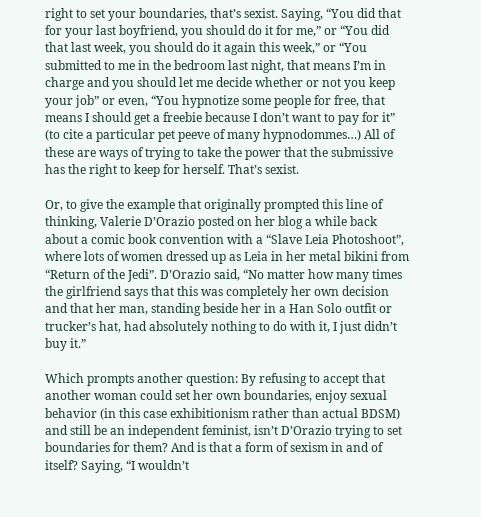right to set your boundaries, that’s sexist. Saying, “You did that for your last boyfriend, you should do it for me,” or “You did that last week, you should do it again this week,” or “You submitted to me in the bedroom last night, that means I’m in charge and you should let me decide whether or not you keep your job” or even, “You hypnotize some people for free, that means I should get a freebie because I don’t want to pay for it” (to cite a particular pet peeve of many hypnodommes…) All of these are ways of trying to take the power that the submissive has the right to keep for herself. That’s sexist.

Or, to give the example that originally prompted this line of thinking, Valerie D’Orazio posted on her blog a while back about a comic book convention with a “Slave Leia Photoshoot”, where lots of women dressed up as Leia in her metal bikini from “Return of the Jedi”. D’Orazio said, “No matter how many times the girlfriend says that this was completely her own decision and that her man, standing beside her in a Han Solo outfit or trucker’s hat, had absolutely nothing to do with it, I just didn’t buy it.”

Which prompts another question: By refusing to accept that another woman could set her own boundaries, enjoy sexual behavior (in this case exhibitionism rather than actual BDSM) and still be an independent feminist, isn’t D’Orazio trying to set boundaries for them? And is that a form of sexism in and of itself? Saying, “I wouldn’t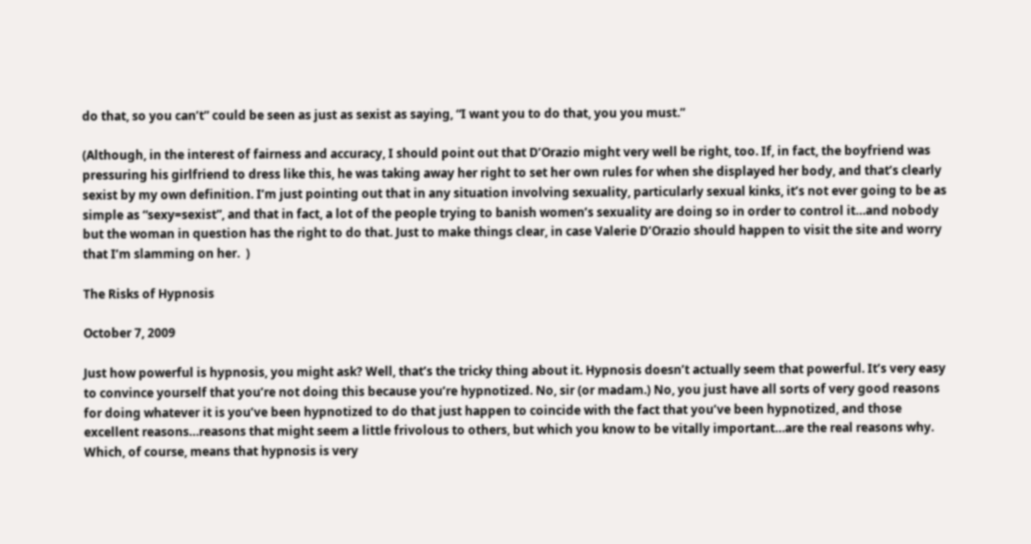do that, so you can’t” could be seen as just as sexist as saying, “I want you to do that, you you must.”

(Although, in the interest of fairness and accuracy, I should point out that D’Orazio might very well be right, too. If, in fact, the boyfriend was pressuring his girlfriend to dress like this, he was taking away her right to set her own rules for when she displayed her body, and that’s clearly sexist by my own definition. I’m just pointing out that in any situation involving sexuality, particularly sexual kinks, it’s not ever going to be as simple as “sexy=sexist”, and that in fact, a lot of the people trying to banish women’s sexuality are doing so in order to control it…and nobody but the woman in question has the right to do that. Just to make things clear, in case Valerie D’Orazio should happen to visit the site and worry that I’m slamming on her.  )

The Risks of Hypnosis

October 7, 2009

Just how powerful is hypnosis, you might ask? Well, that’s the tricky thing about it. Hypnosis doesn’t actually seem that powerful. It’s very easy to convince yourself that you’re not doing this because you’re hypnotized. No, sir (or madam.) No, you just have all sorts of very good reasons for doing whatever it is you’ve been hypnotized to do that just happen to coincide with the fact that you’ve been hypnotized, and those excellent reasons…reasons that might seem a little frivolous to others, but which you know to be vitally important…are the real reasons why. Which, of course, means that hypnosis is very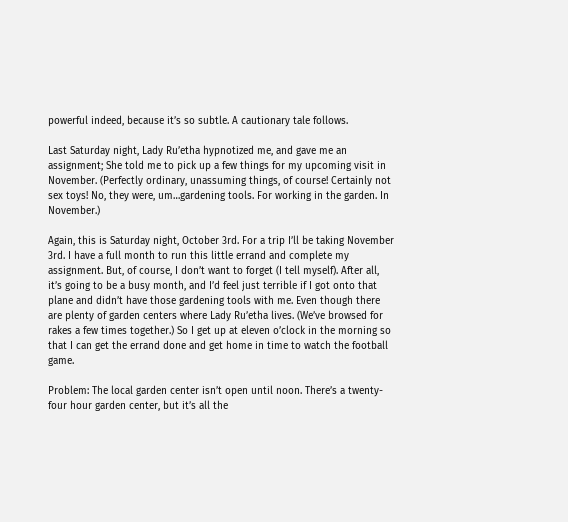powerful indeed, because it’s so subtle. A cautionary tale follows.

Last Saturday night, Lady Ru’etha hypnotized me, and gave me an assignment; She told me to pick up a few things for my upcoming visit in November. (Perfectly ordinary, unassuming things, of course! Certainly not sex toys! No, they were, um…gardening tools. For working in the garden. In November.)

Again, this is Saturday night, October 3rd. For a trip I’ll be taking November 3rd. I have a full month to run this little errand and complete my assignment. But, of course, I don’t want to forget (I tell myself). After all, it’s going to be a busy month, and I’d feel just terrible if I got onto that plane and didn’t have those gardening tools with me. Even though there are plenty of garden centers where Lady Ru’etha lives. (We’ve browsed for rakes a few times together.) So I get up at eleven o’clock in the morning so that I can get the errand done and get home in time to watch the football game.

Problem: The local garden center isn’t open until noon. There’s a twenty-four hour garden center, but it’s all the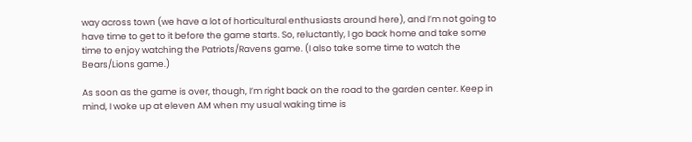way across town (we have a lot of horticultural enthusiasts around here), and I’m not going to have time to get to it before the game starts. So, reluctantly, I go back home and take some time to enjoy watching the Patriots/Ravens game. (I also take some time to watch the Bears/Lions game.)

As soon as the game is over, though, I’m right back on the road to the garden center. Keep in mind, I woke up at eleven AM when my usual waking time is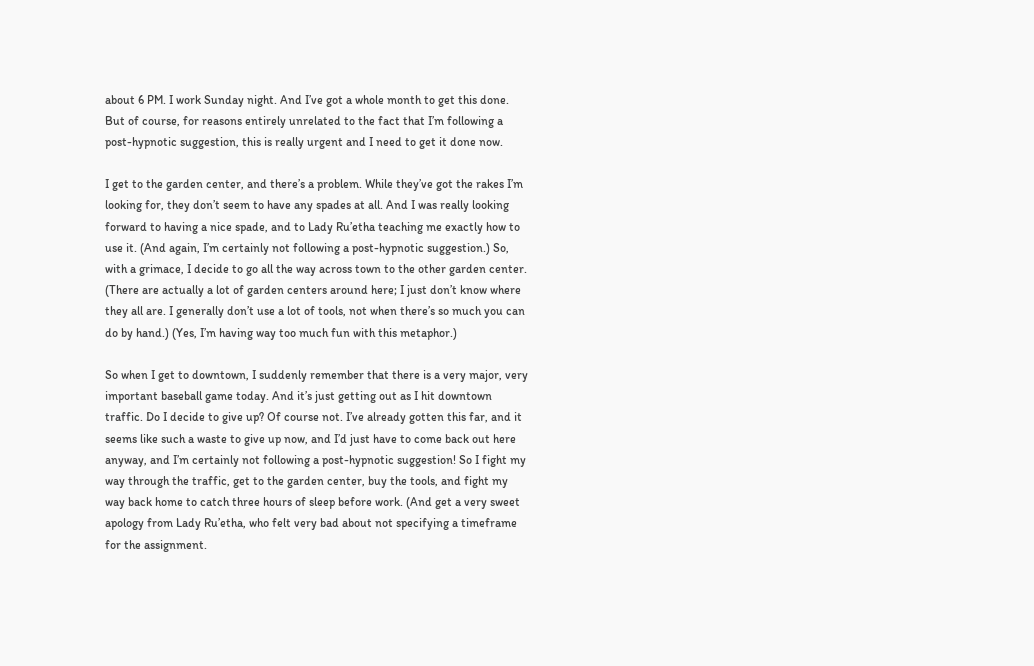about 6 PM. I work Sunday night. And I’ve got a whole month to get this done. But of course, for reasons entirely unrelated to the fact that I’m following a post-hypnotic suggestion, this is really urgent and I need to get it done now.

I get to the garden center, and there’s a problem. While they’ve got the rakes I’m looking for, they don’t seem to have any spades at all. And I was really looking forward to having a nice spade, and to Lady Ru’etha teaching me exactly how to use it. (And again, I’m certainly not following a post-hypnotic suggestion.) So, with a grimace, I decide to go all the way across town to the other garden center. (There are actually a lot of garden centers around here; I just don’t know where they all are. I generally don’t use a lot of tools, not when there’s so much you can do by hand.) (Yes, I’m having way too much fun with this metaphor.)

So when I get to downtown, I suddenly remember that there is a very major, very important baseball game today. And it’s just getting out as I hit downtown traffic. Do I decide to give up? Of course not. I’ve already gotten this far, and it seems like such a waste to give up now, and I’d just have to come back out here anyway, and I’m certainly not following a post-hypnotic suggestion! So I fight my way through the traffic, get to the garden center, buy the tools, and fight my way back home to catch three hours of sleep before work. (And get a very sweet apology from Lady Ru’etha, who felt very bad about not specifying a timeframe for the assignment.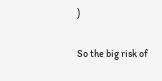)

So the big risk of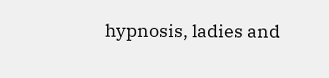hypnosis, ladies and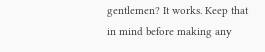gentlemen? It works. Keep that in mind before making any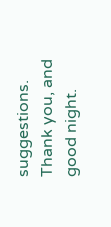suggestions. Thank you, and good night.